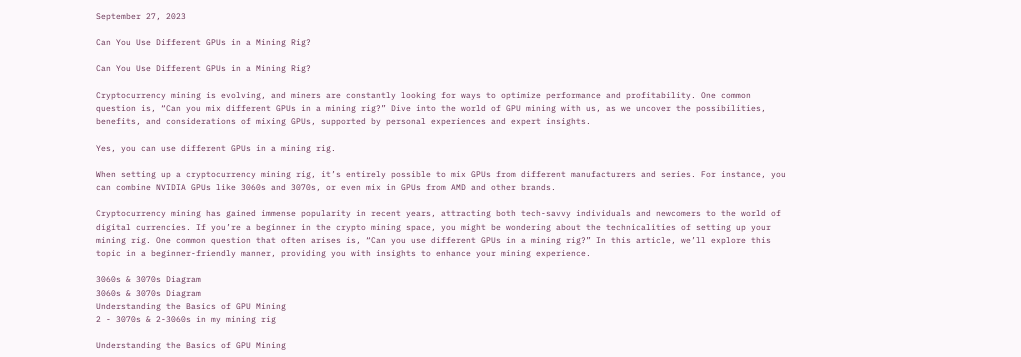September 27, 2023

Can You Use Different GPUs in a Mining Rig?

Can You Use Different GPUs in a Mining Rig?

Cryptocurrency mining is evolving, and miners are constantly looking for ways to optimize performance and profitability. One common question is, “Can you mix different GPUs in a mining rig?” Dive into the world of GPU mining with us, as we uncover the possibilities, benefits, and considerations of mixing GPUs, supported by personal experiences and expert insights.

Yes, you can use different GPUs in a mining rig.

When setting up a cryptocurrency mining rig, it’s entirely possible to mix GPUs from different manufacturers and series. For instance, you can combine NVIDIA GPUs like 3060s and 3070s, or even mix in GPUs from AMD and other brands.

Cryptocurrency mining has gained immense popularity in recent years, attracting both tech-savvy individuals and newcomers to the world of digital currencies. If you’re a beginner in the crypto mining space, you might be wondering about the technicalities of setting up your mining rig. One common question that often arises is, “Can you use different GPUs in a mining rig?” In this article, we’ll explore this topic in a beginner-friendly manner, providing you with insights to enhance your mining experience.

3060s & 3070s Diagram
3060s & 3070s Diagram
Understanding the Basics of GPU Mining
2 - 3070s & 2-3060s in my mining rig

Understanding the Basics of GPU Mining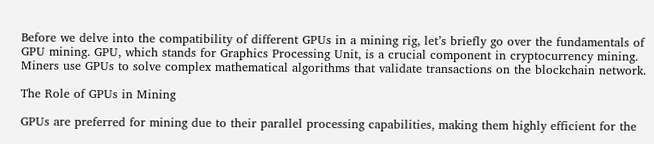Before we delve into the compatibility of different GPUs in a mining rig, let’s briefly go over the fundamentals of GPU mining. GPU, which stands for Graphics Processing Unit, is a crucial component in cryptocurrency mining. Miners use GPUs to solve complex mathematical algorithms that validate transactions on the blockchain network.

The Role of GPUs in Mining

GPUs are preferred for mining due to their parallel processing capabilities, making them highly efficient for the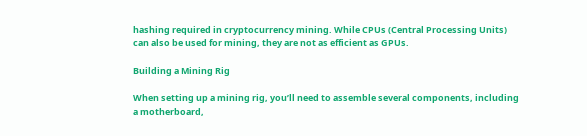hashing required in cryptocurrency mining. While CPUs (Central Processing Units) can also be used for mining, they are not as efficient as GPUs.

Building a Mining Rig

When setting up a mining rig, you’ll need to assemble several components, including a motherboard,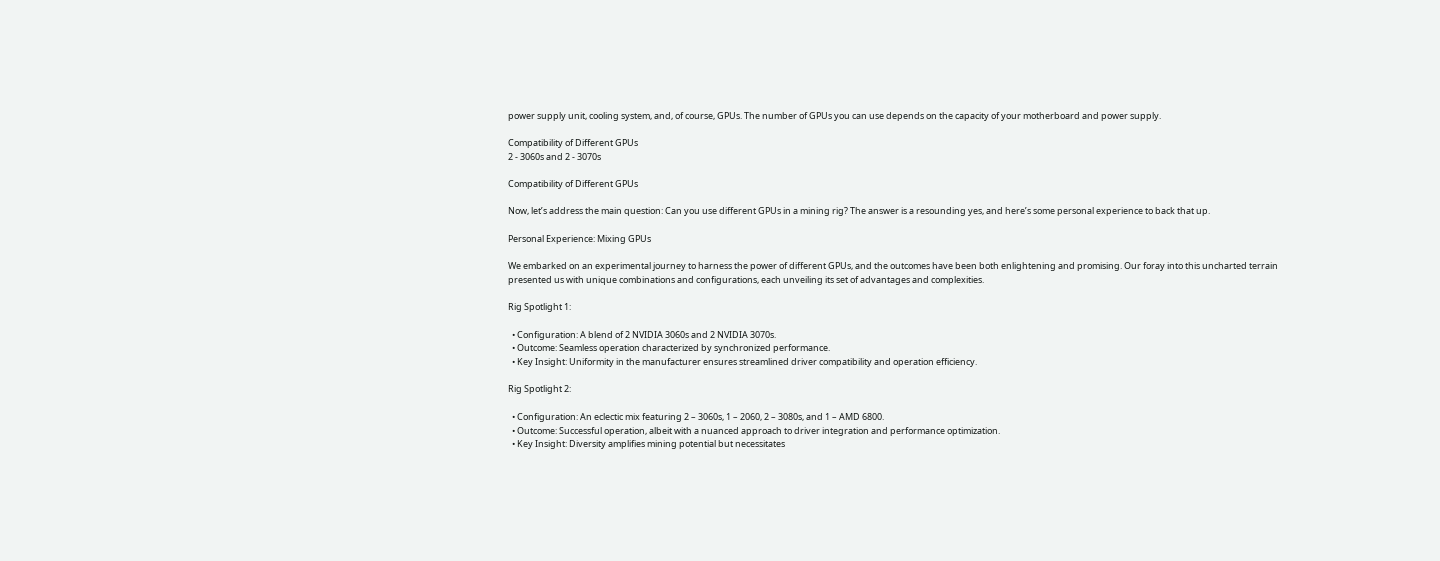power supply unit, cooling system, and, of course, GPUs. The number of GPUs you can use depends on the capacity of your motherboard and power supply.

Compatibility of Different GPUs
2 - 3060s and 2 - 3070s

Compatibility of Different GPUs

Now, let’s address the main question: Can you use different GPUs in a mining rig? The answer is a resounding yes, and here’s some personal experience to back that up.

Personal Experience: Mixing GPUs

We embarked on an experimental journey to harness the power of different GPUs, and the outcomes have been both enlightening and promising. Our foray into this uncharted terrain presented us with unique combinations and configurations, each unveiling its set of advantages and complexities.

Rig Spotlight 1:

  • Configuration: A blend of 2 NVIDIA 3060s and 2 NVIDIA 3070s.
  • Outcome: Seamless operation characterized by synchronized performance.
  • Key Insight: Uniformity in the manufacturer ensures streamlined driver compatibility and operation efficiency.

Rig Spotlight 2:

  • Configuration: An eclectic mix featuring 2 – 3060s, 1 – 2060, 2 – 3080s, and 1 – AMD 6800.
  • Outcome: Successful operation, albeit with a nuanced approach to driver integration and performance optimization.
  • Key Insight: Diversity amplifies mining potential but necessitates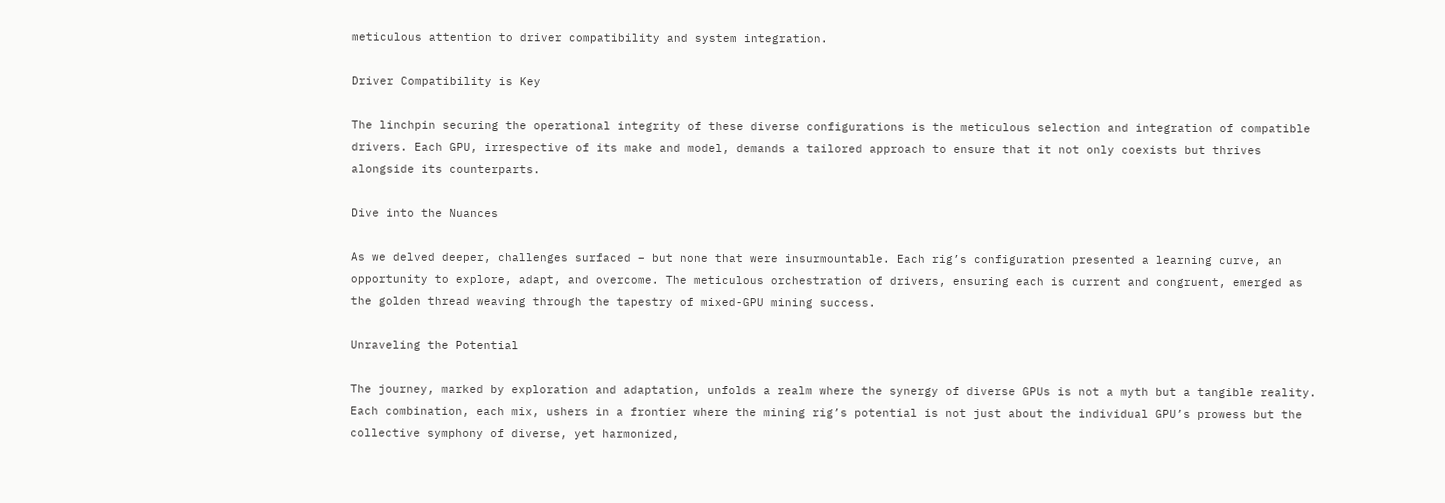meticulous attention to driver compatibility and system integration.

Driver Compatibility is Key

The linchpin securing the operational integrity of these diverse configurations is the meticulous selection and integration of compatible drivers. Each GPU, irrespective of its make and model, demands a tailored approach to ensure that it not only coexists but thrives alongside its counterparts.

Dive into the Nuances

As we delved deeper, challenges surfaced – but none that were insurmountable. Each rig’s configuration presented a learning curve, an opportunity to explore, adapt, and overcome. The meticulous orchestration of drivers, ensuring each is current and congruent, emerged as the golden thread weaving through the tapestry of mixed-GPU mining success.

Unraveling the Potential

The journey, marked by exploration and adaptation, unfolds a realm where the synergy of diverse GPUs is not a myth but a tangible reality. Each combination, each mix, ushers in a frontier where the mining rig’s potential is not just about the individual GPU’s prowess but the collective symphony of diverse, yet harmonized,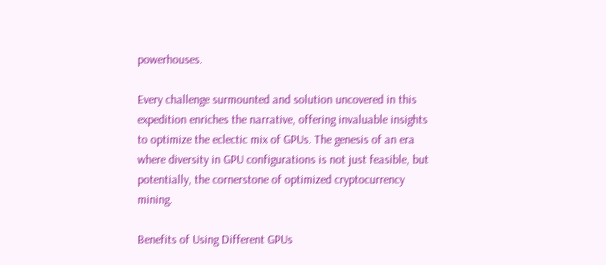powerhouses.

Every challenge surmounted and solution uncovered in this expedition enriches the narrative, offering invaluable insights to optimize the eclectic mix of GPUs. The genesis of an era where diversity in GPU configurations is not just feasible, but potentially, the cornerstone of optimized cryptocurrency mining.

Benefits of Using Different GPUs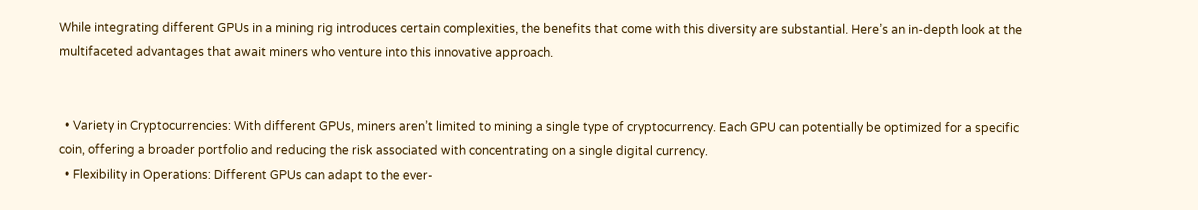While integrating different GPUs in a mining rig introduces certain complexities, the benefits that come with this diversity are substantial. Here’s an in-depth look at the multifaceted advantages that await miners who venture into this innovative approach.


  • Variety in Cryptocurrencies: With different GPUs, miners aren’t limited to mining a single type of cryptocurrency. Each GPU can potentially be optimized for a specific coin, offering a broader portfolio and reducing the risk associated with concentrating on a single digital currency.
  • Flexibility in Operations: Different GPUs can adapt to the ever-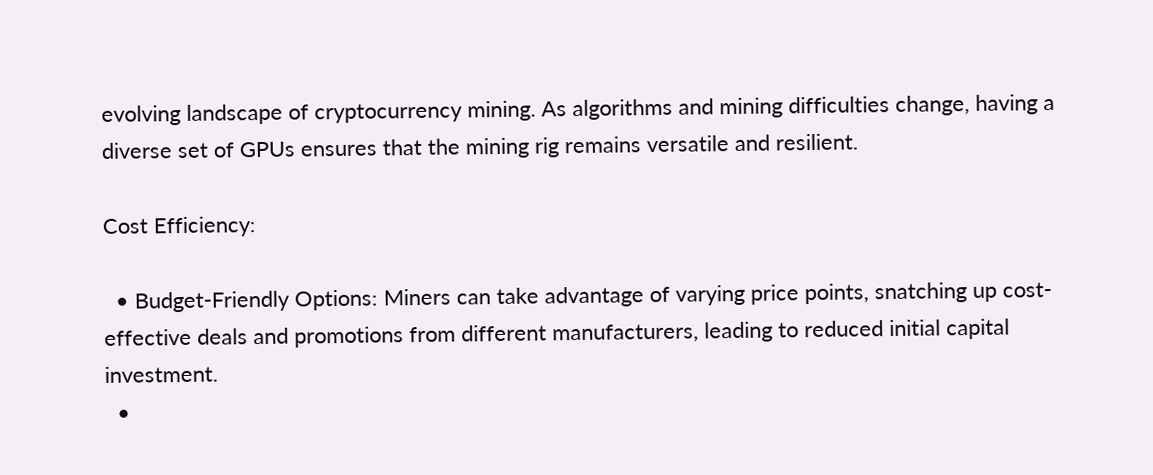evolving landscape of cryptocurrency mining. As algorithms and mining difficulties change, having a diverse set of GPUs ensures that the mining rig remains versatile and resilient.

Cost Efficiency:

  • Budget-Friendly Options: Miners can take advantage of varying price points, snatching up cost-effective deals and promotions from different manufacturers, leading to reduced initial capital investment.
  •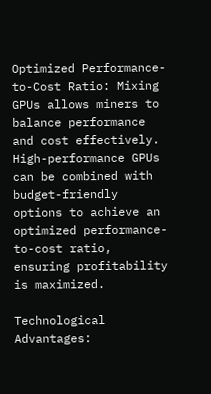Optimized Performance-to-Cost Ratio: Mixing GPUs allows miners to balance performance and cost effectively. High-performance GPUs can be combined with budget-friendly options to achieve an optimized performance-to-cost ratio, ensuring profitability is maximized.

Technological Advantages: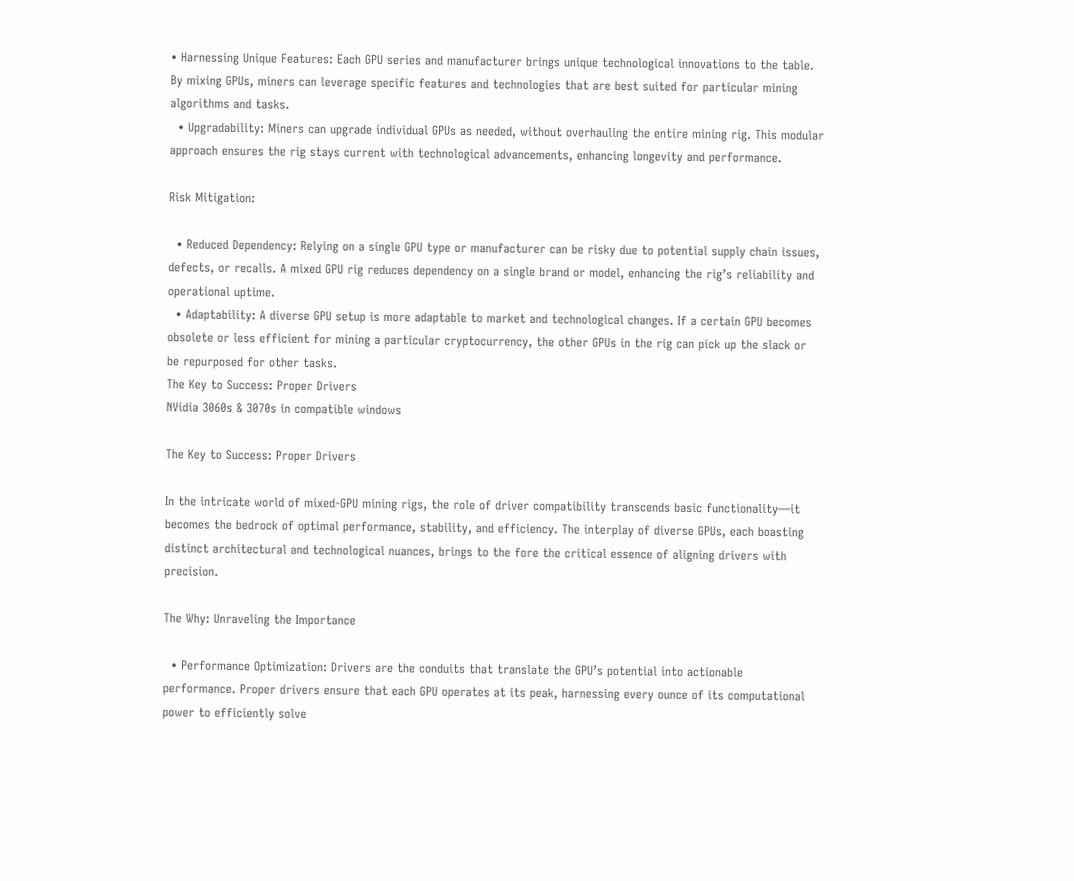• Harnessing Unique Features: Each GPU series and manufacturer brings unique technological innovations to the table. By mixing GPUs, miners can leverage specific features and technologies that are best suited for particular mining algorithms and tasks.
  • Upgradability: Miners can upgrade individual GPUs as needed, without overhauling the entire mining rig. This modular approach ensures the rig stays current with technological advancements, enhancing longevity and performance.

Risk Mitigation:

  • Reduced Dependency: Relying on a single GPU type or manufacturer can be risky due to potential supply chain issues, defects, or recalls. A mixed GPU rig reduces dependency on a single brand or model, enhancing the rig’s reliability and operational uptime.
  • Adaptability: A diverse GPU setup is more adaptable to market and technological changes. If a certain GPU becomes obsolete or less efficient for mining a particular cryptocurrency, the other GPUs in the rig can pick up the slack or be repurposed for other tasks.
The Key to Success: Proper Drivers
NVidia 3060s & 3070s in compatible windows

The Key to Success: Proper Drivers

In the intricate world of mixed-GPU mining rigs, the role of driver compatibility transcends basic functionality—it becomes the bedrock of optimal performance, stability, and efficiency. The interplay of diverse GPUs, each boasting distinct architectural and technological nuances, brings to the fore the critical essence of aligning drivers with precision.

The Why: Unraveling the Importance

  • Performance Optimization: Drivers are the conduits that translate the GPU’s potential into actionable performance. Proper drivers ensure that each GPU operates at its peak, harnessing every ounce of its computational power to efficiently solve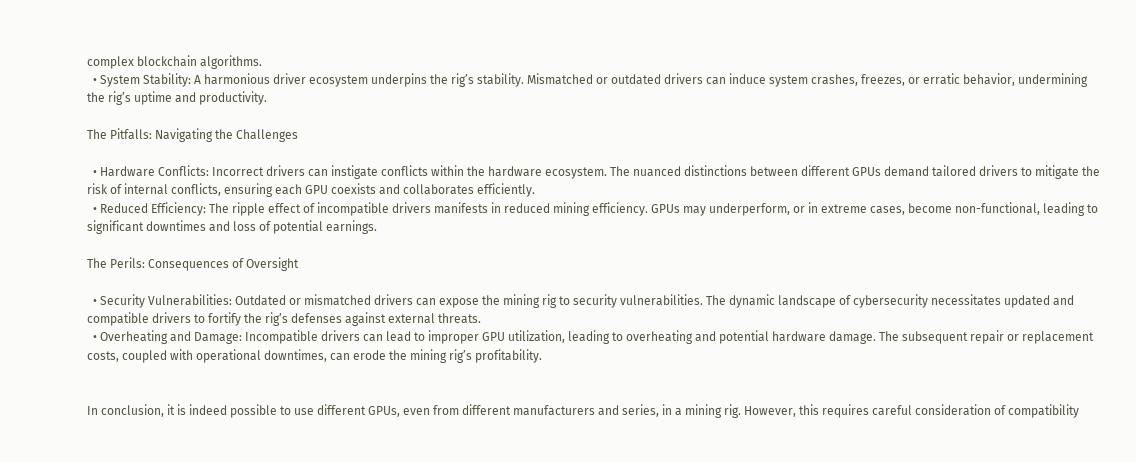complex blockchain algorithms.
  • System Stability: A harmonious driver ecosystem underpins the rig’s stability. Mismatched or outdated drivers can induce system crashes, freezes, or erratic behavior, undermining the rig’s uptime and productivity.

The Pitfalls: Navigating the Challenges

  • Hardware Conflicts: Incorrect drivers can instigate conflicts within the hardware ecosystem. The nuanced distinctions between different GPUs demand tailored drivers to mitigate the risk of internal conflicts, ensuring each GPU coexists and collaborates efficiently.
  • Reduced Efficiency: The ripple effect of incompatible drivers manifests in reduced mining efficiency. GPUs may underperform, or in extreme cases, become non-functional, leading to significant downtimes and loss of potential earnings.

The Perils: Consequences of Oversight

  • Security Vulnerabilities: Outdated or mismatched drivers can expose the mining rig to security vulnerabilities. The dynamic landscape of cybersecurity necessitates updated and compatible drivers to fortify the rig’s defenses against external threats.
  • Overheating and Damage: Incompatible drivers can lead to improper GPU utilization, leading to overheating and potential hardware damage. The subsequent repair or replacement costs, coupled with operational downtimes, can erode the mining rig’s profitability.


In conclusion, it is indeed possible to use different GPUs, even from different manufacturers and series, in a mining rig. However, this requires careful consideration of compatibility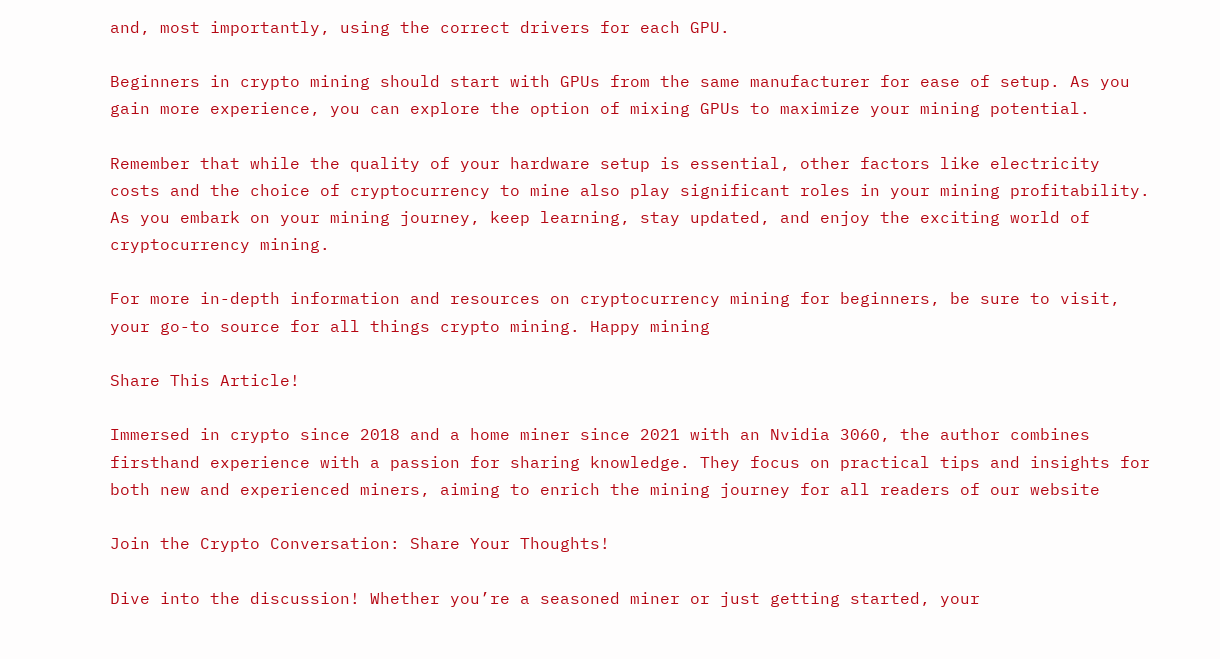and, most importantly, using the correct drivers for each GPU.

Beginners in crypto mining should start with GPUs from the same manufacturer for ease of setup. As you gain more experience, you can explore the option of mixing GPUs to maximize your mining potential.

Remember that while the quality of your hardware setup is essential, other factors like electricity costs and the choice of cryptocurrency to mine also play significant roles in your mining profitability. As you embark on your mining journey, keep learning, stay updated, and enjoy the exciting world of cryptocurrency mining.

For more in-depth information and resources on cryptocurrency mining for beginners, be sure to visit, your go-to source for all things crypto mining. Happy mining

Share This Article!

Immersed in crypto since 2018 and a home miner since 2021 with an Nvidia 3060, the author combines firsthand experience with a passion for sharing knowledge. They focus on practical tips and insights for both new and experienced miners, aiming to enrich the mining journey for all readers of our website

Join the Crypto Conversation: Share Your Thoughts!

Dive into the discussion! Whether you’re a seasoned miner or just getting started, your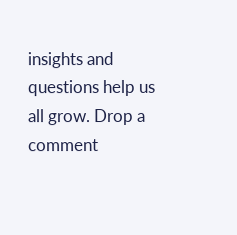insights and questions help us all grow. Drop a comment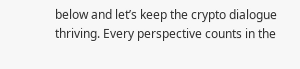below and let’s keep the crypto dialogue thriving. Every perspective counts in the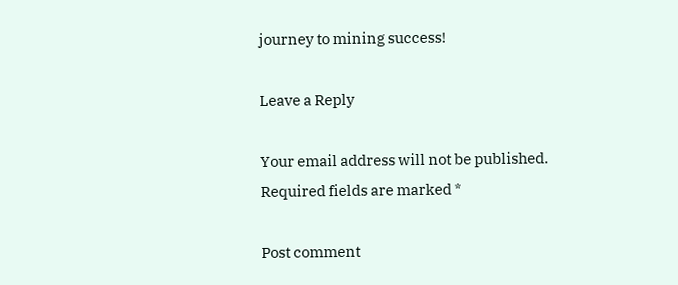journey to mining success!

Leave a Reply

Your email address will not be published. Required fields are marked *

Post comment